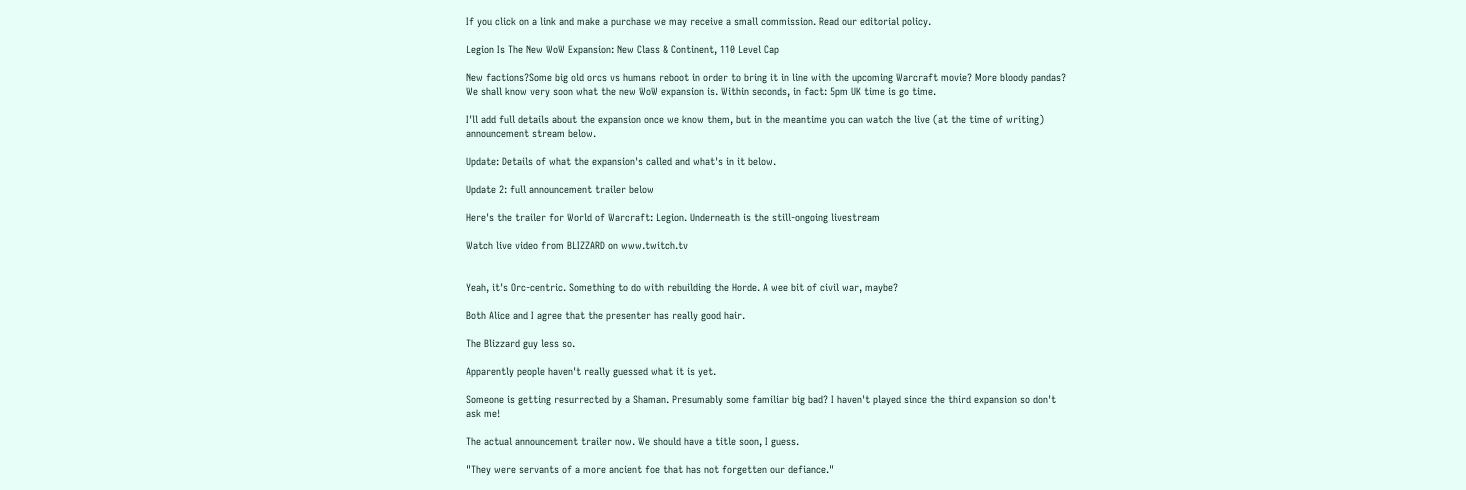If you click on a link and make a purchase we may receive a small commission. Read our editorial policy.

Legion Is The New WoW Expansion: New Class & Continent, 110 Level Cap

New factions?Some big old orcs vs humans reboot in order to bring it in line with the upcoming Warcraft movie? More bloody pandas? We shall know very soon what the new WoW expansion is. Within seconds, in fact: 5pm UK time is go time.

I'll add full details about the expansion once we know them, but in the meantime you can watch the live (at the time of writing) announcement stream below.

Update: Details of what the expansion's called and what's in it below.

Update 2: full announcement trailer below

Here's the trailer for World of Warcraft: Legion. Underneath is the still-ongoing livestream

Watch live video from BLIZZARD on www.twitch.tv


Yeah, it's Orc-centric. Something to do with rebuilding the Horde. A wee bit of civil war, maybe?

Both Alice and I agree that the presenter has really good hair.

The Blizzard guy less so.

Apparently people haven't really guessed what it is yet.

Someone is getting resurrected by a Shaman. Presumably some familiar big bad? I haven't played since the third expansion so don't ask me!

The actual announcement trailer now. We should have a title soon, I guess.

"They were servants of a more ancient foe that has not forgetten our defiance."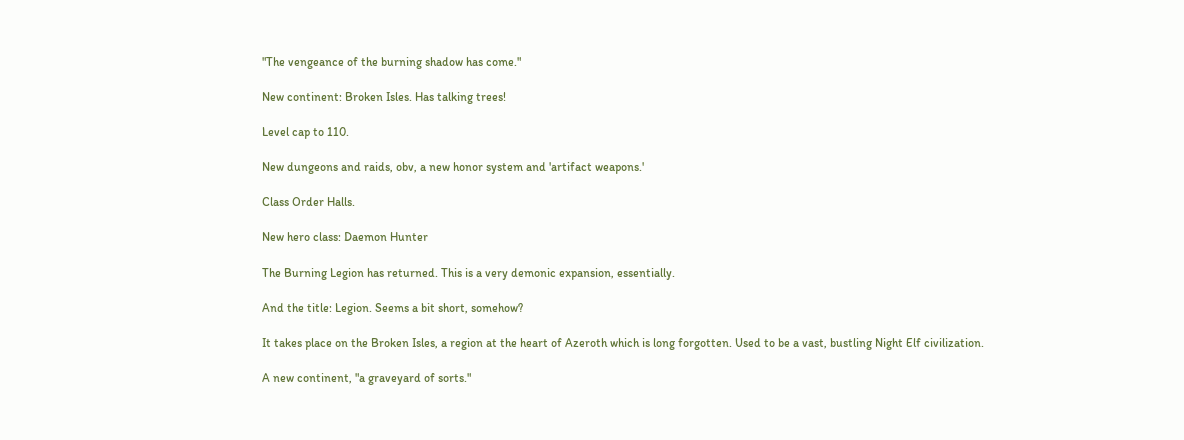"The vengeance of the burning shadow has come."

New continent: Broken Isles. Has talking trees!

Level cap to 110.

New dungeons and raids, obv, a new honor system and 'artifact weapons.'

Class Order Halls.

New hero class: Daemon Hunter

The Burning Legion has returned. This is a very demonic expansion, essentially.

And the title: Legion. Seems a bit short, somehow?

It takes place on the Broken Isles, a region at the heart of Azeroth which is long forgotten. Used to be a vast, bustling Night Elf civilization.

A new continent, "a graveyard of sorts."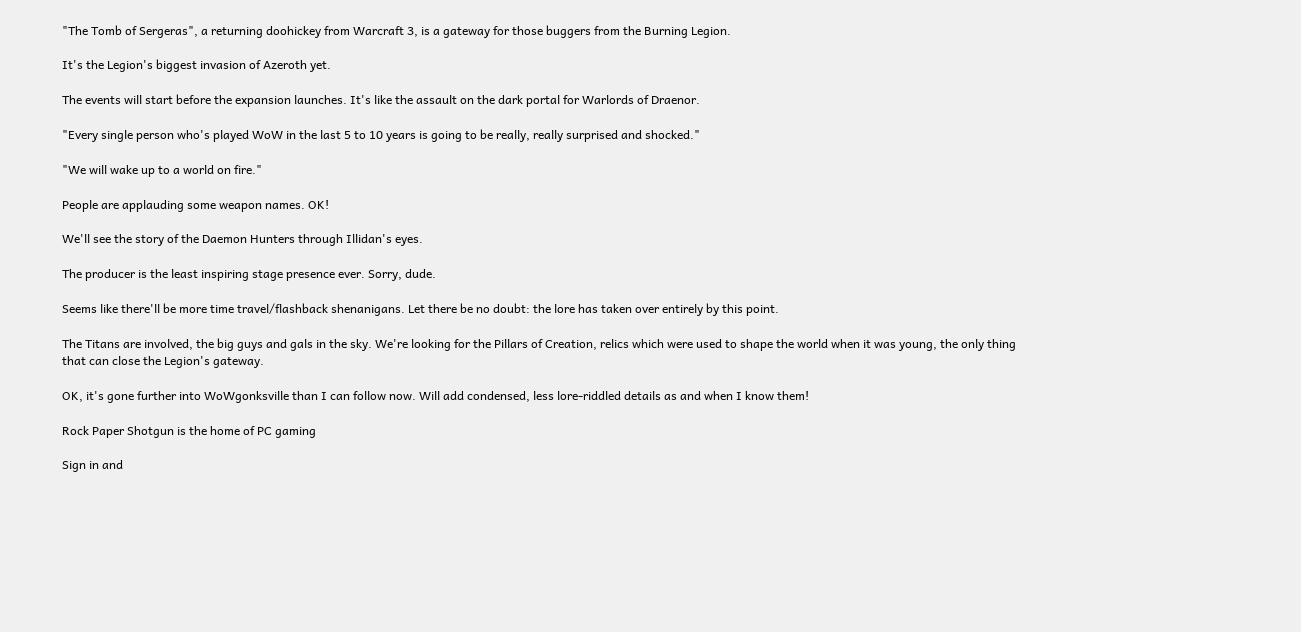"The Tomb of Sergeras", a returning doohickey from Warcraft 3, is a gateway for those buggers from the Burning Legion.

It's the Legion's biggest invasion of Azeroth yet.

The events will start before the expansion launches. It's like the assault on the dark portal for Warlords of Draenor.

"Every single person who's played WoW in the last 5 to 10 years is going to be really, really surprised and shocked."

"We will wake up to a world on fire."

People are applauding some weapon names. OK!

We'll see the story of the Daemon Hunters through Illidan's eyes.

The producer is the least inspiring stage presence ever. Sorry, dude.

Seems like there'll be more time travel/flashback shenanigans. Let there be no doubt: the lore has taken over entirely by this point.

The Titans are involved, the big guys and gals in the sky. We're looking for the Pillars of Creation, relics which were used to shape the world when it was young, the only thing that can close the Legion's gateway.

OK, it's gone further into WoWgonksville than I can follow now. Will add condensed, less lore-riddled details as and when I know them!

Rock Paper Shotgun is the home of PC gaming

Sign in and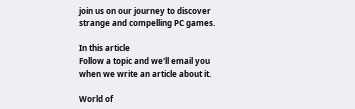join us on our journey to discover strange and compelling PC games.

In this article
Follow a topic and we'll email you when we write an article about it.

World of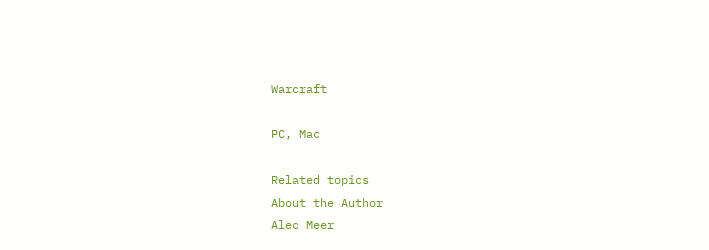Warcraft

PC, Mac

Related topics
About the Author
Alec Meer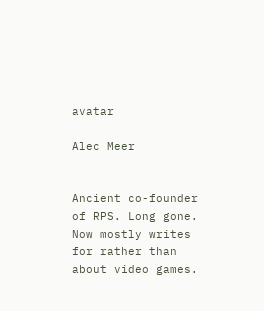avatar

Alec Meer


Ancient co-founder of RPS. Long gone. Now mostly writes for rather than about video games.